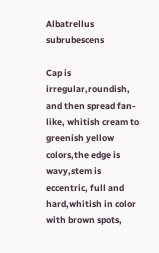Albatrellus subrubescens

Cap is irregular,roundish, and then spread fan-like, whitish cream to greenish yellow colors,the edge is wavy,stem is eccentric, full and hard,whitish in color with brown spots,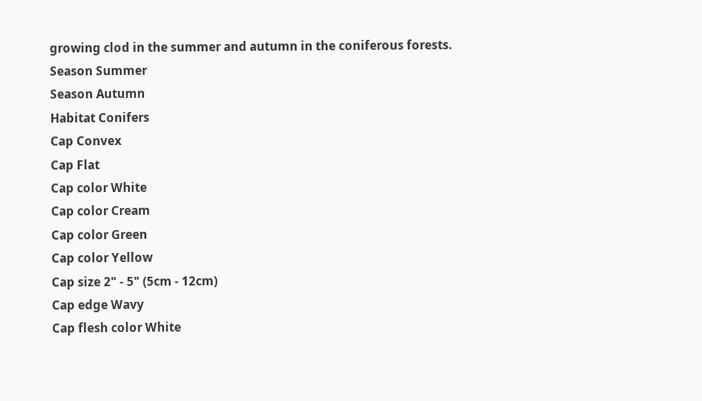growing clod in the summer and autumn in the coniferous forests.
Season Summer
Season Autumn
Habitat Conifers
Cap Convex
Cap Flat
Cap color White
Cap color Cream
Cap color Green
Cap color Yellow
Cap size 2" - 5" (5cm - 12cm)
Cap edge Wavy
Cap flesh color White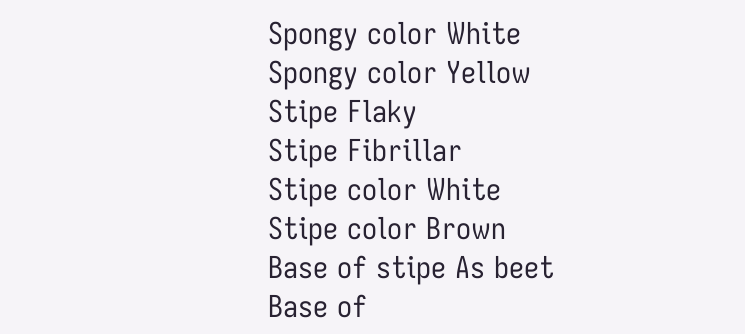Spongy color White
Spongy color Yellow
Stipe Flaky
Stipe Fibrillar
Stipe color White
Stipe color Brown
Base of stipe As beet
Base of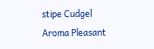stipe Cudgel
Aroma Pleasant